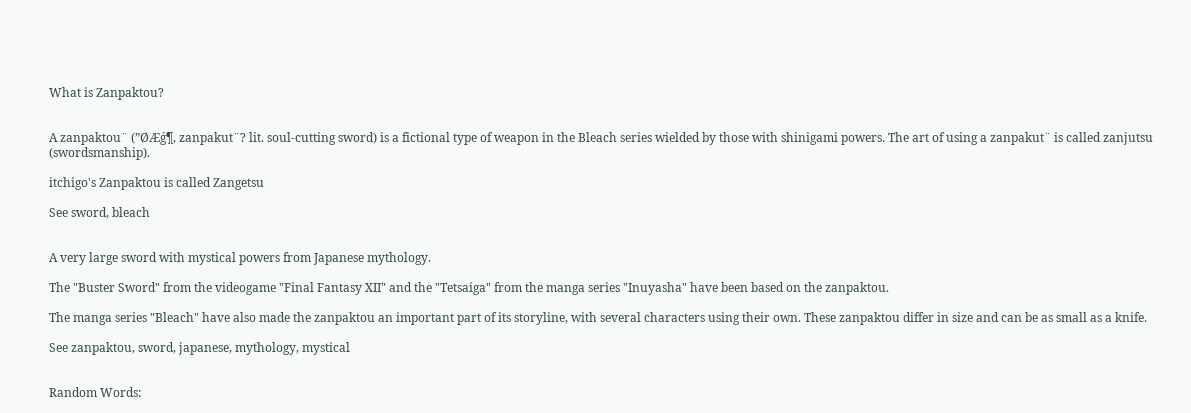What is Zanpaktou?


A zanpaktou¨ (”ØÆǵ¶, zanpakut¨? lit. soul-cutting sword) is a fictional type of weapon in the Bleach series wielded by those with shinigami powers. The art of using a zanpakut¨ is called zanjutsu (swordsmanship).

itchigo's Zanpaktou is called Zangetsu

See sword, bleach


A very large sword with mystical powers from Japanese mythology.

The "Buster Sword" from the videogame "Final Fantasy XII" and the "Tetsaiga" from the manga series "Inuyasha" have been based on the zanpaktou.

The manga series "Bleach" have also made the zanpaktou an important part of its storyline, with several characters using their own. These zanpaktou differ in size and can be as small as a knife.

See zanpaktou, sword, japanese, mythology, mystical


Random Words: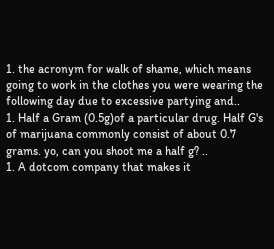1. the acronym for walk of shame, which means going to work in the clothes you were wearing the following day due to excessive partying and..
1. Half a Gram (0.5g)of a particular drug. Half G's of marijuana commonly consist of about 0.7 grams. yo, can you shoot me a half g? ..
1. A dotcom company that makes it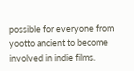possible for everyone from yootto ancient to become involved in indie films.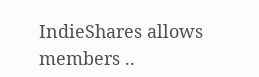IndieShares allows members ..